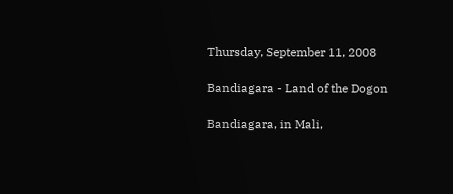Thursday, September 11, 2008

Bandiagara - Land of the Dogon

Bandiagara, in Mali,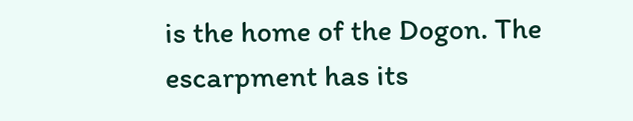is the home of the Dogon. The escarpment has its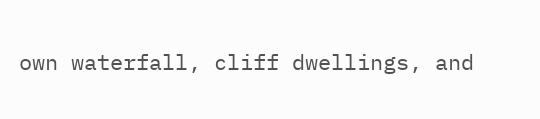own waterfall, cliff dwellings, and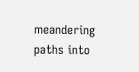meandering paths into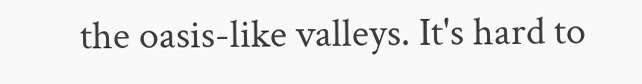the oasis-like valleys. It's hard to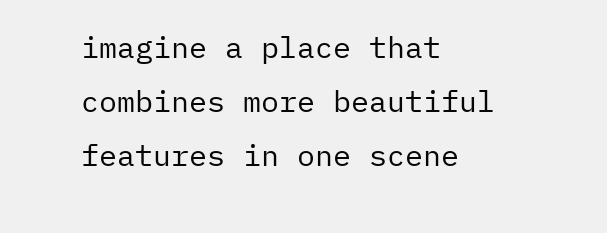imagine a place that combines more beautiful features in one scene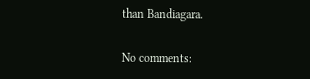than Bandiagara.

No comments: